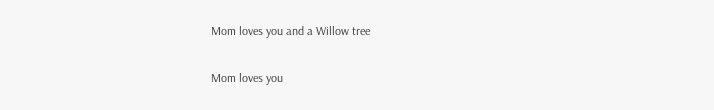Mom loves you and a Willow tree

Mom loves you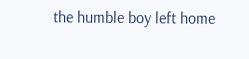the humble boy left home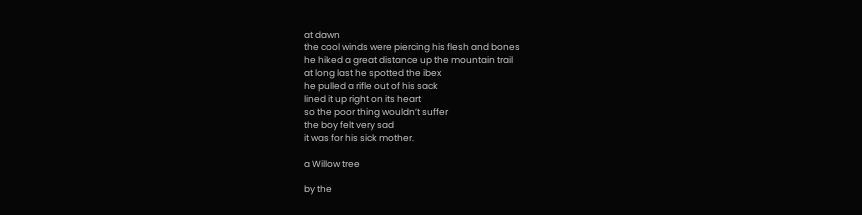at dawn
the cool winds were piercing his flesh and bones
he hiked a great distance up the mountain trail
at long last he spotted the ibex
he pulled a rifle out of his sack
lined it up right on its heart
so the poor thing wouldn’t suffer
the boy felt very sad
it was for his sick mother.

a Willow tree

by the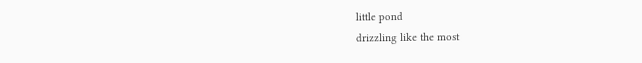little pond
drizzling like the most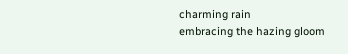charming rain
embracing the hazing gloom